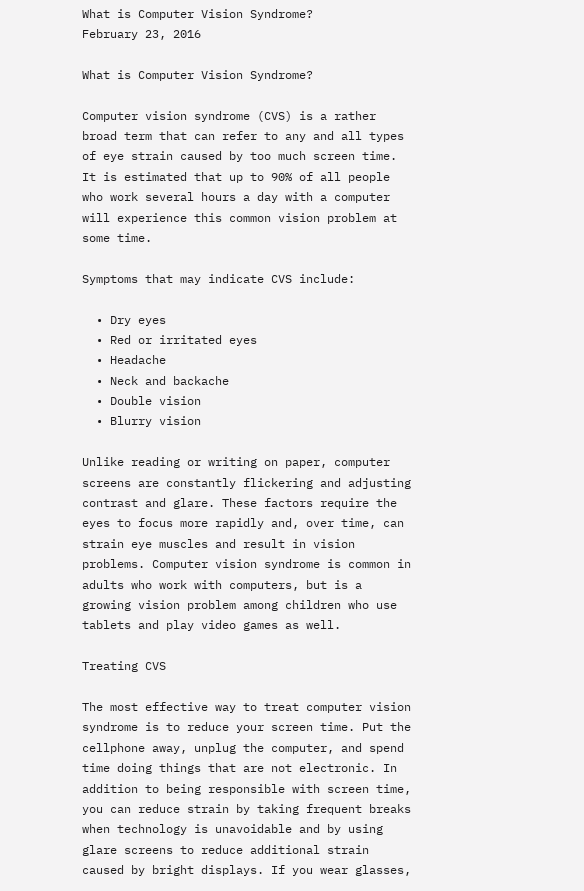What is Computer Vision Syndrome?
February 23, 2016

What is Computer Vision Syndrome?

Computer vision syndrome (CVS) is a rather broad term that can refer to any and all types of eye strain caused by too much screen time. It is estimated that up to 90% of all people who work several hours a day with a computer will experience this common vision problem at some time.

Symptoms that may indicate CVS include:

  • Dry eyes
  • Red or irritated eyes
  • Headache
  • Neck and backache
  • Double vision
  • Blurry vision

Unlike reading or writing on paper, computer screens are constantly flickering and adjusting contrast and glare. These factors require the eyes to focus more rapidly and, over time, can strain eye muscles and result in vision problems. Computer vision syndrome is common in adults who work with computers, but is a growing vision problem among children who use tablets and play video games as well.

Treating CVS

The most effective way to treat computer vision syndrome is to reduce your screen time. Put the cellphone away, unplug the computer, and spend time doing things that are not electronic. In addition to being responsible with screen time, you can reduce strain by taking frequent breaks when technology is unavoidable and by using glare screens to reduce additional strain caused by bright displays. If you wear glasses,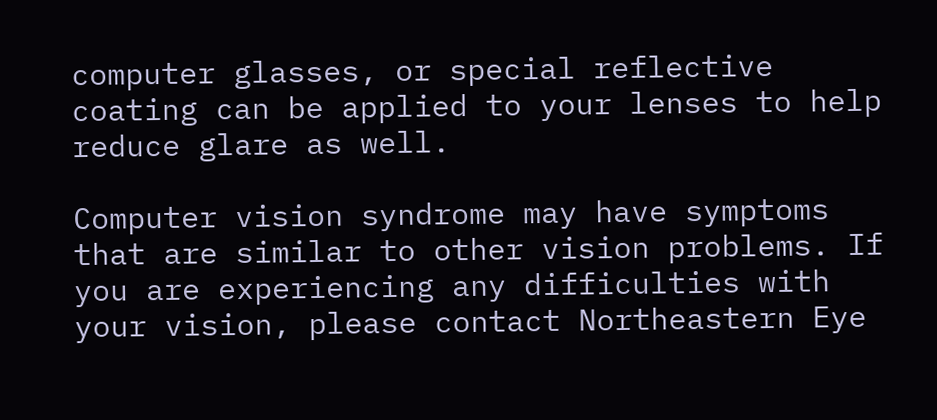computer glasses, or special reflective coating can be applied to your lenses to help reduce glare as well.

Computer vision syndrome may have symptoms that are similar to other vision problems. If you are experiencing any difficulties with your vision, please contact Northeastern Eye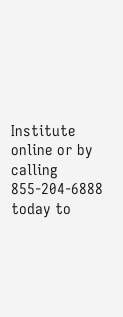Institute online or by calling 855-204-6888 today to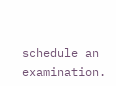schedule an examination.